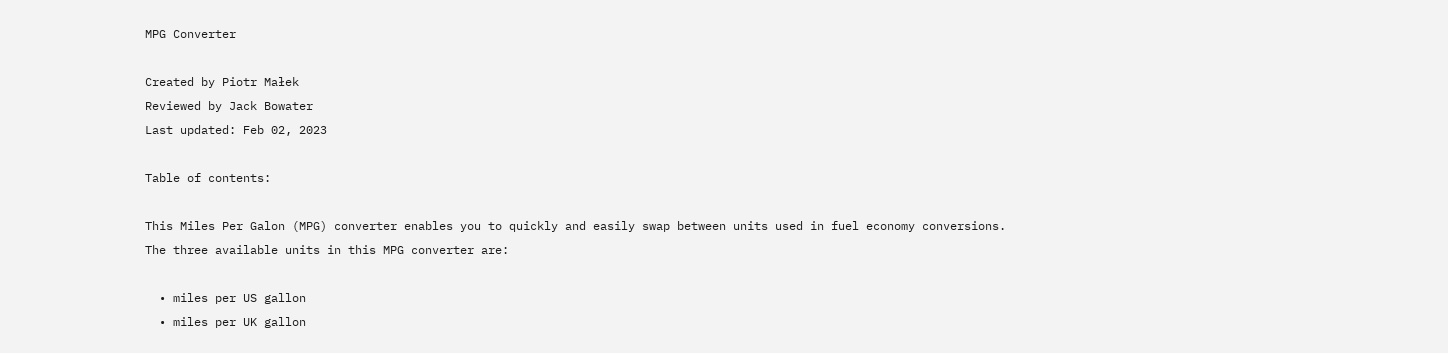MPG Converter

Created by Piotr Małek
Reviewed by Jack Bowater
Last updated: Feb 02, 2023

Table of contents:

This Miles Per Galon (MPG) converter enables you to quickly and easily swap between units used in fuel economy conversions. The three available units in this MPG converter are:

  • miles per US gallon
  • miles per UK gallon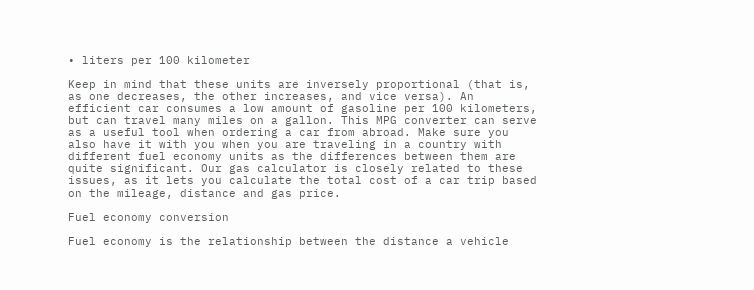• liters per 100 kilometer

Keep in mind that these units are inversely proportional (that is, as one decreases, the other increases, and vice versa). An efficient car consumes a low amount of gasoline per 100 kilometers, but can travel many miles on a gallon. This MPG converter can serve as a useful tool when ordering a car from abroad. Make sure you also have it with you when you are traveling in a country with different fuel economy units as the differences between them are quite significant. Our gas calculator is closely related to these issues, as it lets you calculate the total cost of a car trip based on the mileage, distance and gas price.

Fuel economy conversion

Fuel economy is the relationship between the distance a vehicle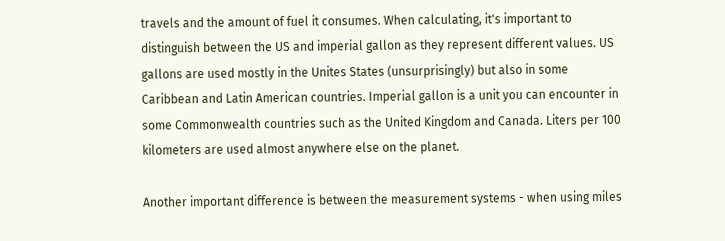travels and the amount of fuel it consumes. When calculating, it's important to distinguish between the US and imperial gallon as they represent different values. US gallons are used mostly in the Unites States (unsurprisingly) but also in some Caribbean and Latin American countries. Imperial gallon is a unit you can encounter in some Commonwealth countries such as the United Kingdom and Canada. Liters per 100 kilometers are used almost anywhere else on the planet.

Another important difference is between the measurement systems - when using miles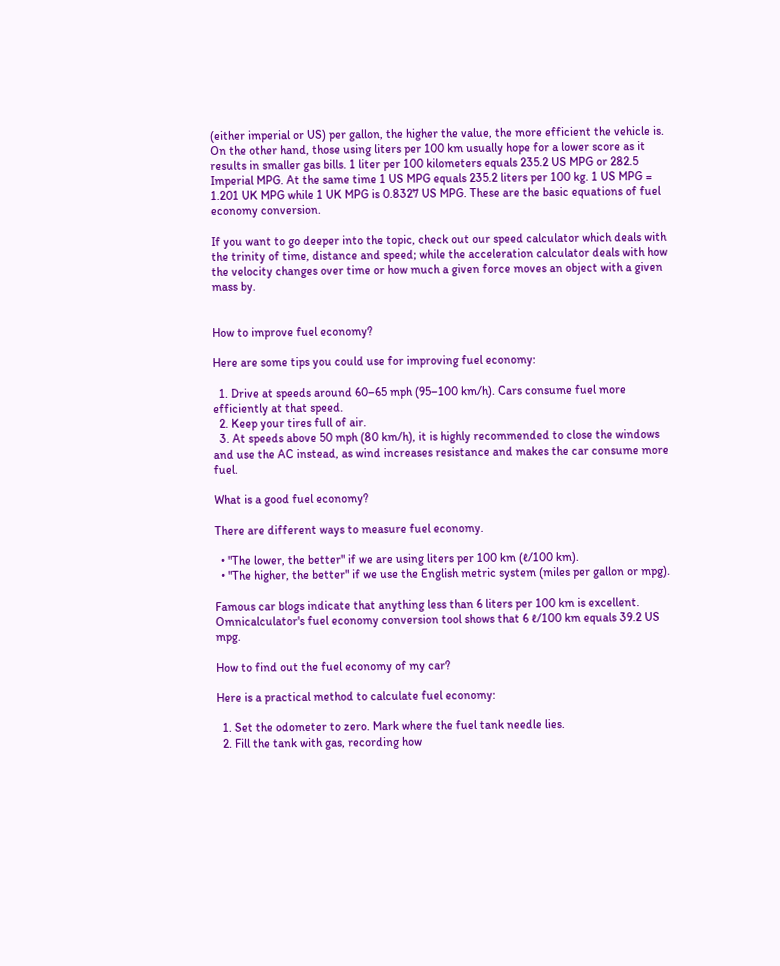(either imperial or US) per gallon, the higher the value, the more efficient the vehicle is. On the other hand, those using liters per 100 km usually hope for a lower score as it results in smaller gas bills. 1 liter per 100 kilometers equals 235.2 US MPG or 282.5 Imperial MPG. At the same time 1 US MPG equals 235.2 liters per 100 kg. 1 US MPG = 1.201 UK MPG while 1 UK MPG is 0.8327 US MPG. These are the basic equations of fuel economy conversion.

If you want to go deeper into the topic, check out our speed calculator which deals with the trinity of time, distance and speed; while the acceleration calculator deals with how the velocity changes over time or how much a given force moves an object with a given mass by.


How to improve fuel economy?

Here are some tips you could use for improving fuel economy:

  1. Drive at speeds around 60–65 mph (95–100 km/h). Cars consume fuel more efficiently at that speed.
  2. Keep your tires full of air.
  3. At speeds above 50 mph (80 km/h), it is highly recommended to close the windows and use the AC instead, as wind increases resistance and makes the car consume more fuel.

What is a good fuel economy?

There are different ways to measure fuel economy.

  • "The lower, the better" if we are using liters per 100 km (ℓ/100 km).
  • "The higher, the better" if we use the English metric system (miles per gallon or mpg).

Famous car blogs indicate that anything less than 6 liters per 100 km is excellent. Omnicalculator's fuel economy conversion tool shows that 6 ℓ/100 km equals 39.2 US mpg.

How to find out the fuel economy of my car?

Here is a practical method to calculate fuel economy:

  1. Set the odometer to zero. Mark where the fuel tank needle lies.
  2. Fill the tank with gas, recording how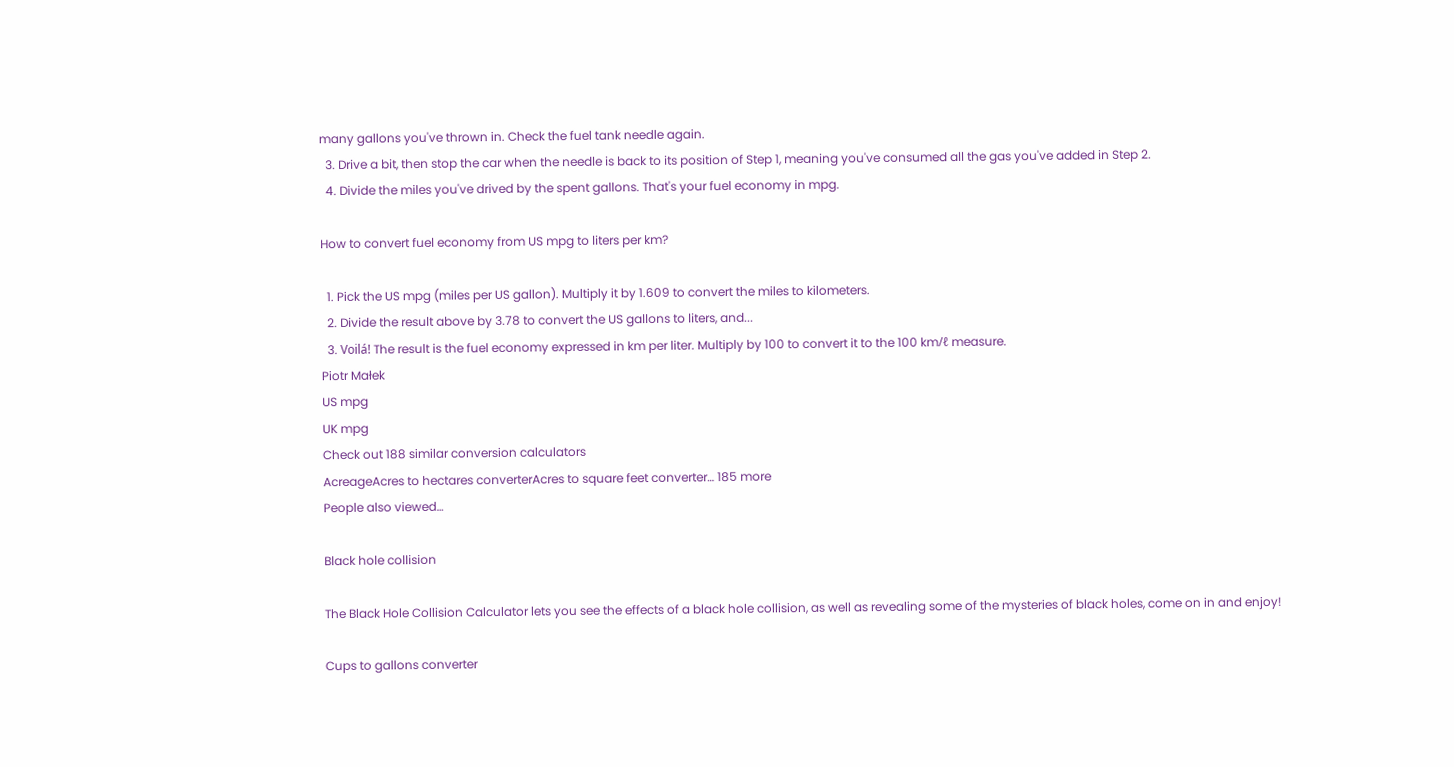many gallons you've thrown in. Check the fuel tank needle again.
  3. Drive a bit, then stop the car when the needle is back to its position of Step 1, meaning you've consumed all the gas you've added in Step 2.
  4. Divide the miles you've drived by the spent gallons. That's your fuel economy in mpg.

How to convert fuel economy from US mpg to liters per km?

  1. Pick the US mpg (miles per US gallon). Multiply it by 1.609 to convert the miles to kilometers.
  2. Divide the result above by 3.78 to convert the US gallons to liters, and...
  3. Voilá! The result is the fuel economy expressed in km per liter. Multiply by 100 to convert it to the 100 km/ℓ measure.
Piotr Małek
US mpg
UK mpg
Check out 188 similar conversion calculators
AcreageAcres to hectares converterAcres to square feet converter… 185 more
People also viewed…

Black hole collision

The Black Hole Collision Calculator lets you see the effects of a black hole collision, as well as revealing some of the mysteries of black holes, come on in and enjoy!

Cups to gallons converter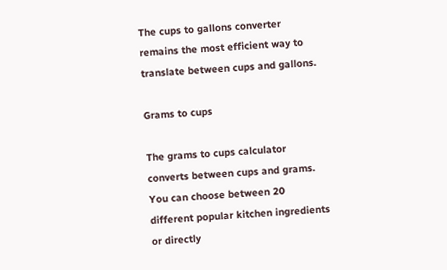The cups to gallons converter remains the most efficient way to translate between cups and gallons.

Grams to cups

The grams to cups calculator converts between cups and grams. You can choose between 20 different popular kitchen ingredients or directly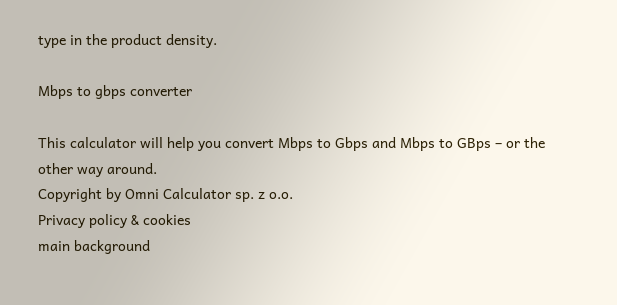type in the product density.

Mbps to gbps converter

This calculator will help you convert Mbps to Gbps and Mbps to GBps – or the other way around.
Copyright by Omni Calculator sp. z o.o.
Privacy policy & cookies
main background